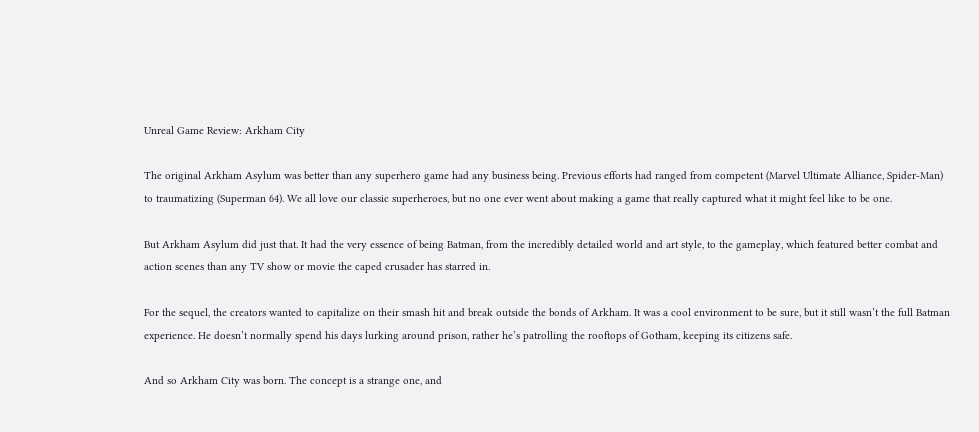Unreal Game Review: Arkham City

The original Arkham Asylum was better than any superhero game had any business being. Previous efforts had ranged from competent (Marvel Ultimate Alliance, Spider-Man) to traumatizing (Superman 64). We all love our classic superheroes, but no one ever went about making a game that really captured what it might feel like to be one.

But Arkham Asylum did just that. It had the very essence of being Batman, from the incredibly detailed world and art style, to the gameplay, which featured better combat and action scenes than any TV show or movie the caped crusader has starred in.

For the sequel, the creators wanted to capitalize on their smash hit and break outside the bonds of Arkham. It was a cool environment to be sure, but it still wasn’t the full Batman experience. He doesn’t normally spend his days lurking around prison, rather he’s patrolling the rooftops of Gotham, keeping its citizens safe.

And so Arkham City was born. The concept is a strange one, and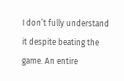I don’t fully understand it despite beating the game. An entire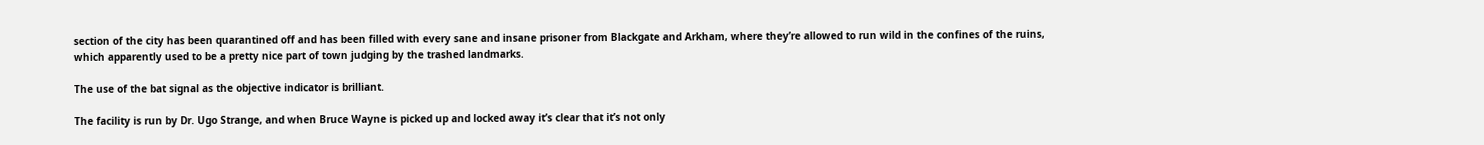section of the city has been quarantined off and has been filled with every sane and insane prisoner from Blackgate and Arkham, where they’re allowed to run wild in the confines of the ruins, which apparently used to be a pretty nice part of town judging by the trashed landmarks.

The use of the bat signal as the objective indicator is brilliant.

The facility is run by Dr. Ugo Strange, and when Bruce Wayne is picked up and locked away it’s clear that it’s not only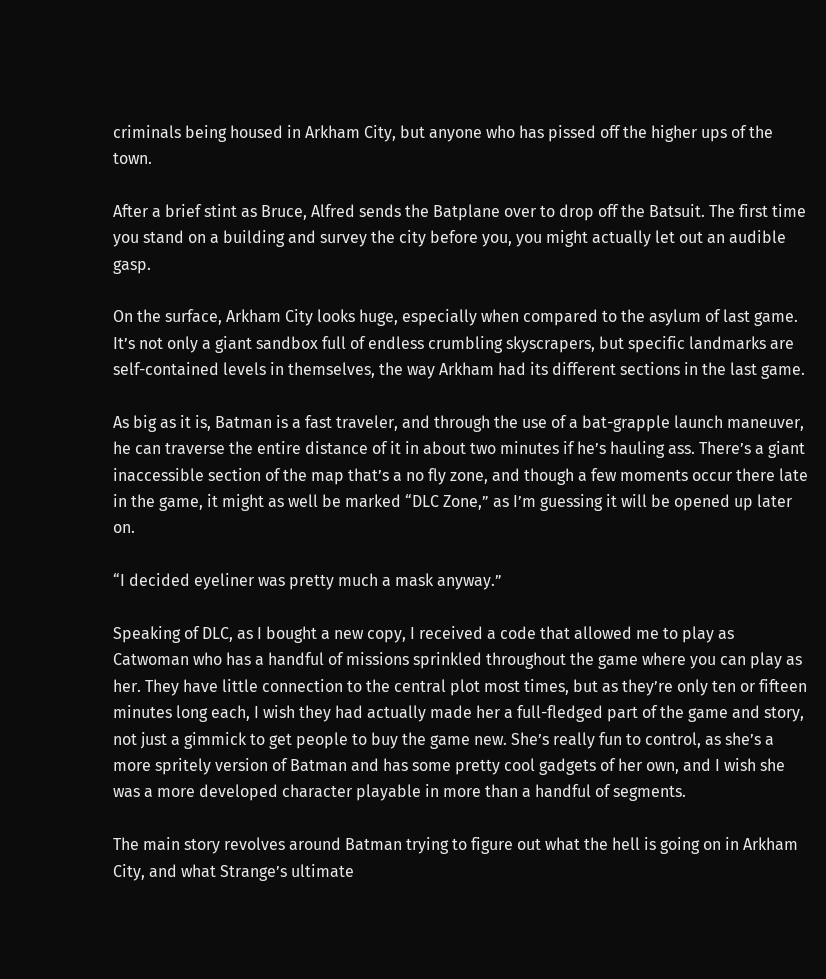criminals being housed in Arkham City, but anyone who has pissed off the higher ups of the town.

After a brief stint as Bruce, Alfred sends the Batplane over to drop off the Batsuit. The first time you stand on a building and survey the city before you, you might actually let out an audible gasp.

On the surface, Arkham City looks huge, especially when compared to the asylum of last game. It’s not only a giant sandbox full of endless crumbling skyscrapers, but specific landmarks are self-contained levels in themselves, the way Arkham had its different sections in the last game.

As big as it is, Batman is a fast traveler, and through the use of a bat-grapple launch maneuver, he can traverse the entire distance of it in about two minutes if he’s hauling ass. There’s a giant inaccessible section of the map that’s a no fly zone, and though a few moments occur there late in the game, it might as well be marked “DLC Zone,” as I’m guessing it will be opened up later on.

“I decided eyeliner was pretty much a mask anyway.”

Speaking of DLC, as I bought a new copy, I received a code that allowed me to play as Catwoman who has a handful of missions sprinkled throughout the game where you can play as her. They have little connection to the central plot most times, but as they’re only ten or fifteen minutes long each, I wish they had actually made her a full-fledged part of the game and story, not just a gimmick to get people to buy the game new. She’s really fun to control, as she’s a more spritely version of Batman and has some pretty cool gadgets of her own, and I wish she was a more developed character playable in more than a handful of segments.

The main story revolves around Batman trying to figure out what the hell is going on in Arkham City, and what Strange’s ultimate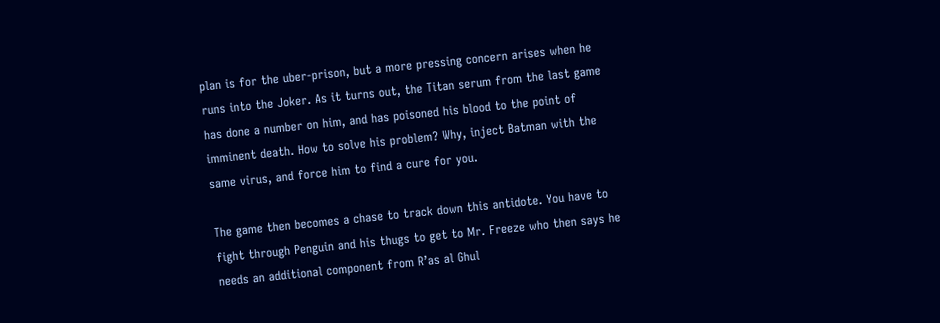plan is for the uber-prison, but a more pressing concern arises when he runs into the Joker. As it turns out, the Titan serum from the last game has done a number on him, and has poisoned his blood to the point of imminent death. How to solve his problem? Why, inject Batman with the same virus, and force him to find a cure for you.

The game then becomes a chase to track down this antidote. You have to fight through Penguin and his thugs to get to Mr. Freeze who then says he needs an additional component from R’as al Ghul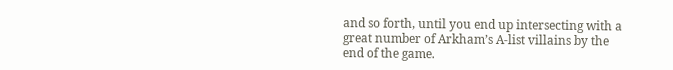and so forth, until you end up intersecting with a great number of Arkham’s A-list villains by the end of the game.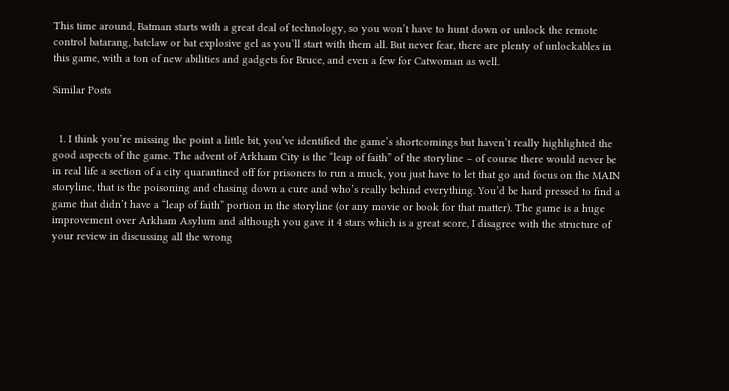This time around, Batman starts with a great deal of technology, so you won’t have to hunt down or unlock the remote control batarang, batclaw or bat explosive gel as you’ll start with them all. But never fear, there are plenty of unlockables in this game, with a ton of new abilities and gadgets for Bruce, and even a few for Catwoman as well.

Similar Posts


  1. I think you’re missing the point a little bit, you’ve identified the game’s shortcomings but haven’t really highlighted the good aspects of the game. The advent of Arkham City is the “leap of faith” of the storyline – of course there would never be in real life a section of a city quarantined off for prisoners to run a muck, you just have to let that go and focus on the MAIN storyline, that is the poisoning and chasing down a cure and who’s really behind everything. You’d be hard pressed to find a game that didn’t have a “leap of faith” portion in the storyline (or any movie or book for that matter). The game is a huge improvement over Arkham Asylum and although you gave it 4 stars which is a great score, I disagree with the structure of your review in discussing all the wrong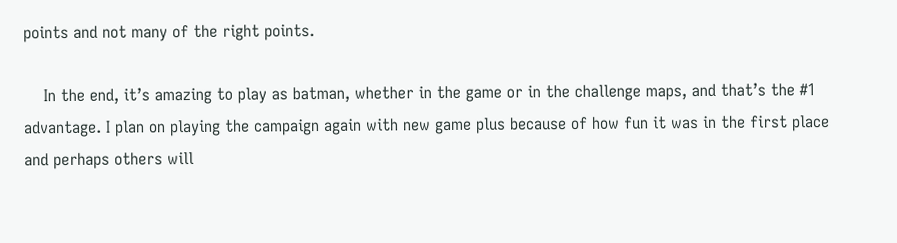points and not many of the right points.

    In the end, it’s amazing to play as batman, whether in the game or in the challenge maps, and that’s the #1 advantage. I plan on playing the campaign again with new game plus because of how fun it was in the first place and perhaps others will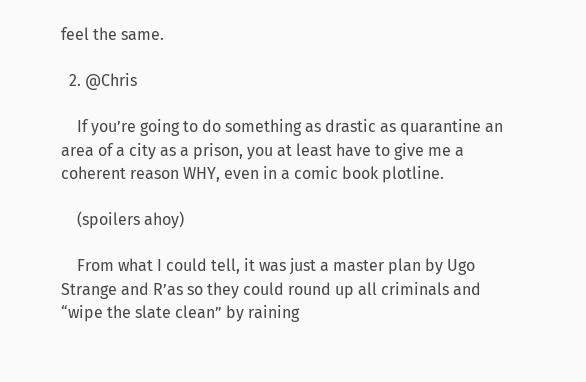feel the same.

  2. @Chris

    If you’re going to do something as drastic as quarantine an area of a city as a prison, you at least have to give me a coherent reason WHY, even in a comic book plotline.

    (spoilers ahoy)

    From what I could tell, it was just a master plan by Ugo Strange and R’as so they could round up all criminals and “wipe the slate clean” by raining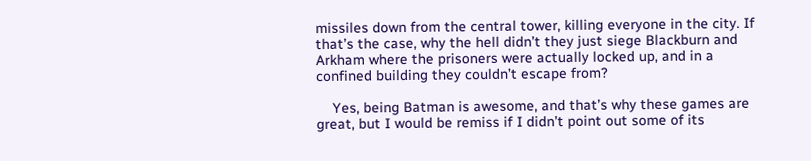missiles down from the central tower, killing everyone in the city. If that’s the case, why the hell didn’t they just siege Blackburn and Arkham where the prisoners were actually locked up, and in a confined building they couldn’t escape from?

    Yes, being Batman is awesome, and that’s why these games are great, but I would be remiss if I didn’t point out some of its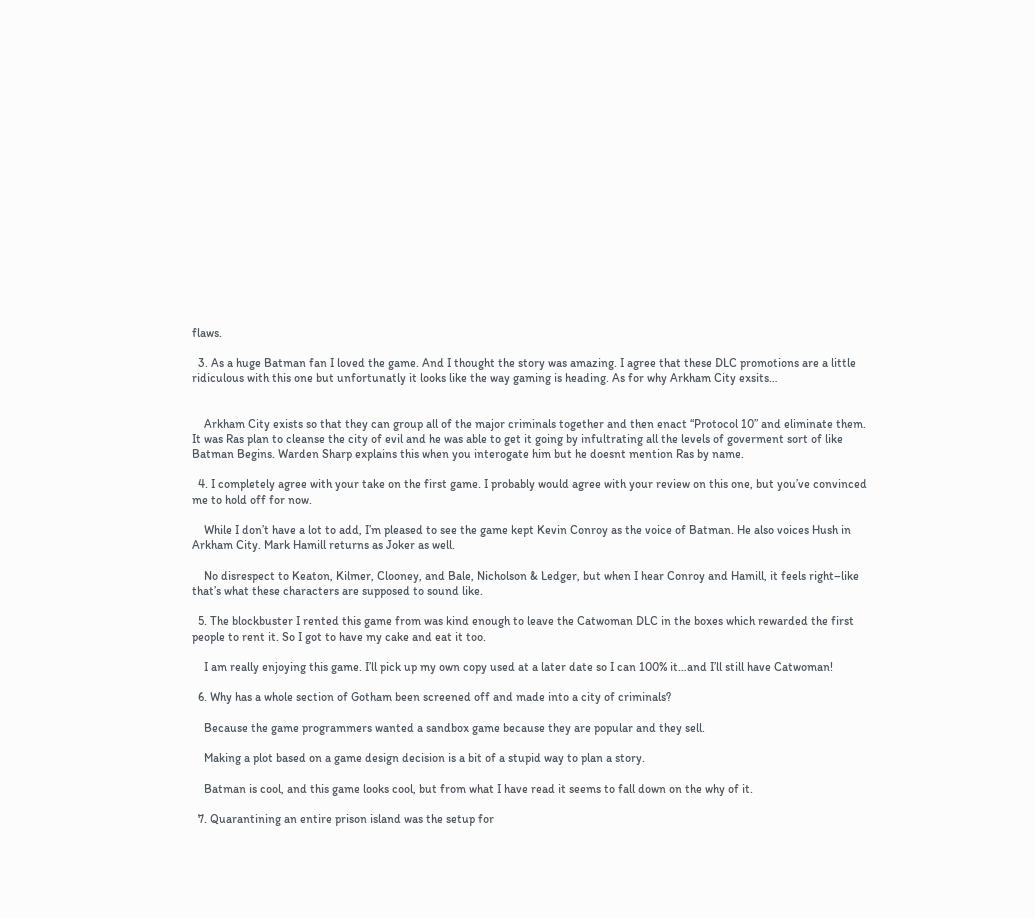flaws.

  3. As a huge Batman fan I loved the game. And I thought the story was amazing. I agree that these DLC promotions are a little ridiculous with this one but unfortunatly it looks like the way gaming is heading. As for why Arkham City exsits…


    Arkham City exists so that they can group all of the major criminals together and then enact “Protocol 10” and eliminate them. It was Ras plan to cleanse the city of evil and he was able to get it going by infultrating all the levels of goverment sort of like Batman Begins. Warden Sharp explains this when you interogate him but he doesnt mention Ras by name.

  4. I completely agree with your take on the first game. I probably would agree with your review on this one, but you’ve convinced me to hold off for now.

    While I don’t have a lot to add, I’m pleased to see the game kept Kevin Conroy as the voice of Batman. He also voices Hush in Arkham City. Mark Hamill returns as Joker as well.

    No disrespect to Keaton, Kilmer, Clooney, and Bale, Nicholson & Ledger, but when I hear Conroy and Hamill, it feels right–like that’s what these characters are supposed to sound like.

  5. The blockbuster I rented this game from was kind enough to leave the Catwoman DLC in the boxes which rewarded the first people to rent it. So I got to have my cake and eat it too.

    I am really enjoying this game. I’ll pick up my own copy used at a later date so I can 100% it…and I’ll still have Catwoman!

  6. Why has a whole section of Gotham been screened off and made into a city of criminals?

    Because the game programmers wanted a sandbox game because they are popular and they sell.

    Making a plot based on a game design decision is a bit of a stupid way to plan a story.

    Batman is cool, and this game looks cool, but from what I have read it seems to fall down on the why of it.

  7. Quarantining an entire prison island was the setup for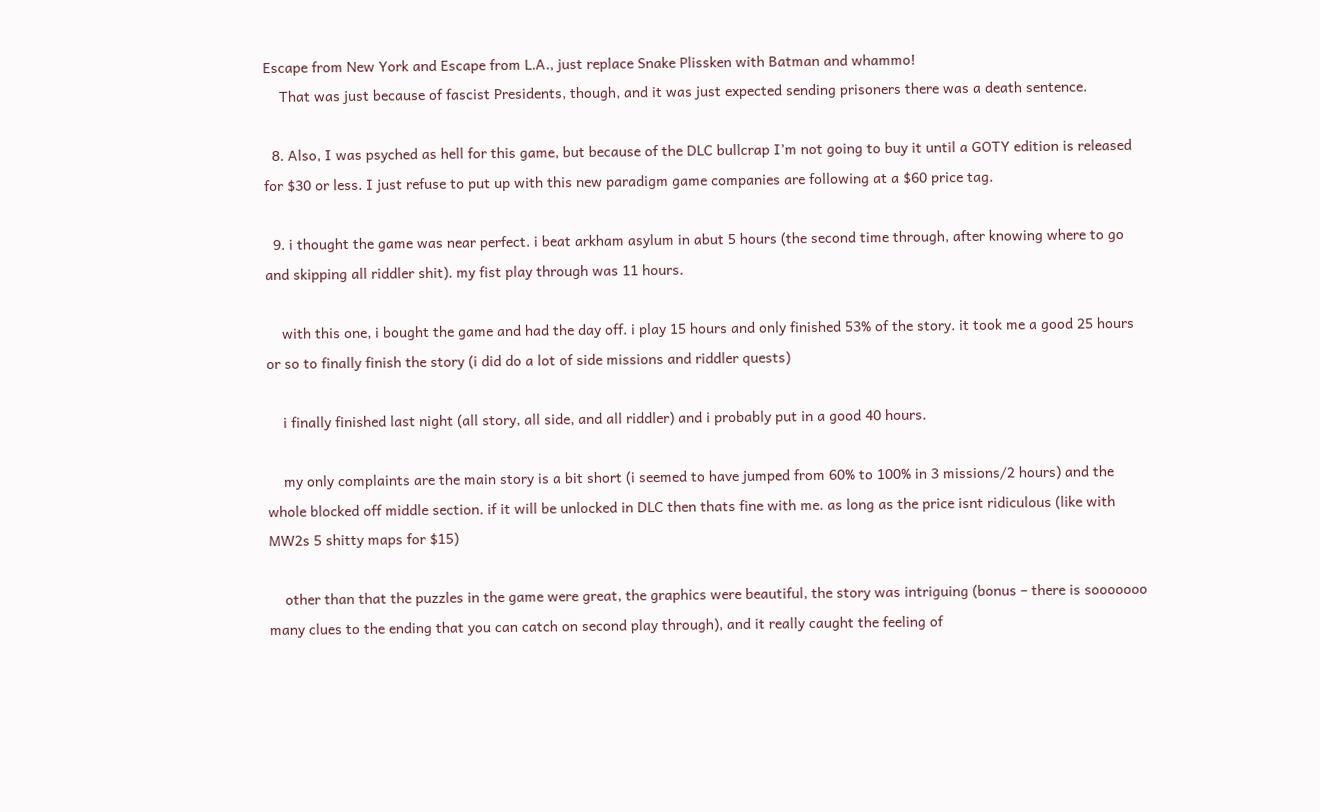Escape from New York and Escape from L.A., just replace Snake Plissken with Batman and whammo!
    That was just because of fascist Presidents, though, and it was just expected sending prisoners there was a death sentence.

  8. Also, I was psyched as hell for this game, but because of the DLC bullcrap I’m not going to buy it until a GOTY edition is released for $30 or less. I just refuse to put up with this new paradigm game companies are following at a $60 price tag.

  9. i thought the game was near perfect. i beat arkham asylum in abut 5 hours (the second time through, after knowing where to go and skipping all riddler shit). my fist play through was 11 hours.

    with this one, i bought the game and had the day off. i play 15 hours and only finished 53% of the story. it took me a good 25 hours or so to finally finish the story (i did do a lot of side missions and riddler quests)

    i finally finished last night (all story, all side, and all riddler) and i probably put in a good 40 hours.

    my only complaints are the main story is a bit short (i seemed to have jumped from 60% to 100% in 3 missions/2 hours) and the whole blocked off middle section. if it will be unlocked in DLC then thats fine with me. as long as the price isnt ridiculous (like with MW2s 5 shitty maps for $15)

    other than that the puzzles in the game were great, the graphics were beautiful, the story was intriguing (bonus – there is sooooooo many clues to the ending that you can catch on second play through), and it really caught the feeling of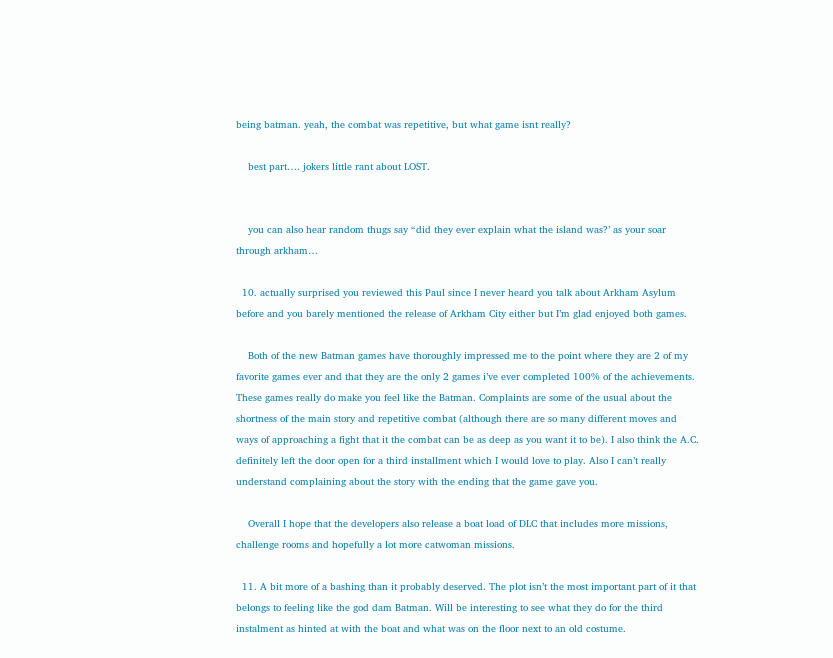being batman. yeah, the combat was repetitive, but what game isnt really?

    best part…. jokers little rant about LOST.


    you can also hear random thugs say “did they ever explain what the island was?’ as your soar through arkham…

  10. actually surprised you reviewed this Paul since I never heard you talk about Arkham Asylum before and you barely mentioned the release of Arkham City either but I’m glad enjoyed both games.

    Both of the new Batman games have thoroughly impressed me to the point where they are 2 of my favorite games ever and that they are the only 2 games i’ve ever completed 100% of the achievements. These games really do make you feel like the Batman. Complaints are some of the usual about the shortness of the main story and repetitive combat (although there are so many different moves and ways of approaching a fight that it the combat can be as deep as you want it to be). I also think the A.C. definitely left the door open for a third installment which I would love to play. Also I can’t really understand complaining about the story with the ending that the game gave you.

    Overall I hope that the developers also release a boat load of DLC that includes more missions, challenge rooms and hopefully a lot more catwoman missions.

  11. A bit more of a bashing than it probably deserved. The plot isn’t the most important part of it that belongs to feeling like the god dam Batman. Will be interesting to see what they do for the third instalment as hinted at with the boat and what was on the floor next to an old costume.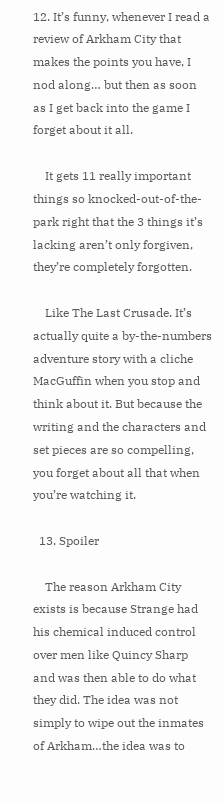12. It’s funny, whenever I read a review of Arkham City that makes the points you have, I nod along… but then as soon as I get back into the game I forget about it all.

    It gets 11 really important things so knocked-out-of-the-park right that the 3 things it’s lacking aren’t only forgiven, they’re completely forgotten.

    Like The Last Crusade. It’s actually quite a by-the-numbers adventure story with a cliche MacGuffin when you stop and think about it. But because the writing and the characters and set pieces are so compelling, you forget about all that when you’re watching it.

  13. Spoiler

    The reason Arkham City exists is because Strange had his chemical induced control over men like Quincy Sharp and was then able to do what they did. The idea was not simply to wipe out the inmates of Arkham…the idea was to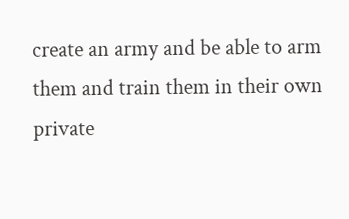create an army and be able to arm them and train them in their own private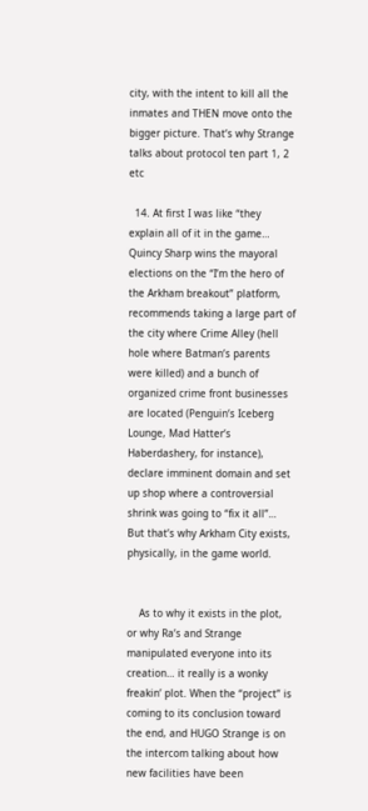city, with the intent to kill all the inmates and THEN move onto the bigger picture. That’s why Strange talks about protocol ten part 1, 2 etc

  14. At first I was like “they explain all of it in the game… Quincy Sharp wins the mayoral elections on the “I’m the hero of the Arkham breakout” platform, recommends taking a large part of the city where Crime Alley (hell hole where Batman’s parents were killed) and a bunch of organized crime front businesses are located (Penguin’s Iceberg Lounge, Mad Hatter’s Haberdashery, for instance), declare imminent domain and set up shop where a controversial shrink was going to “fix it all”… But that’s why Arkham City exists, physically, in the game world.


    As to why it exists in the plot, or why Ra’s and Strange manipulated everyone into its creation… it really is a wonky freakin’ plot. When the “project” is coming to its conclusion toward the end, and HUGO Strange is on the intercom talking about how new facilities have been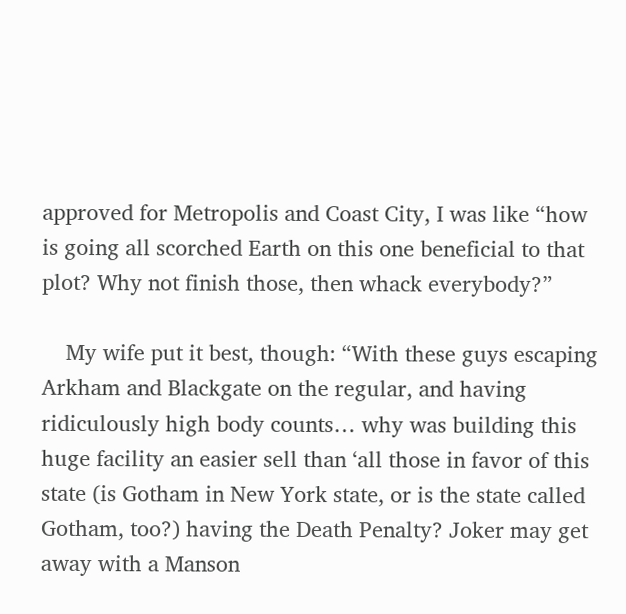approved for Metropolis and Coast City, I was like “how is going all scorched Earth on this one beneficial to that plot? Why not finish those, then whack everybody?”

    My wife put it best, though: “With these guys escaping Arkham and Blackgate on the regular, and having ridiculously high body counts… why was building this huge facility an easier sell than ‘all those in favor of this state (is Gotham in New York state, or is the state called Gotham, too?) having the Death Penalty? Joker may get away with a Manson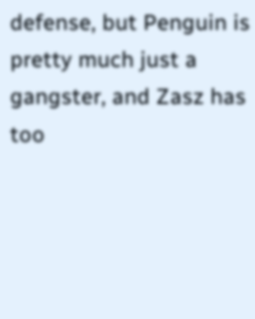defense, but Penguin is pretty much just a gangster, and Zasz has too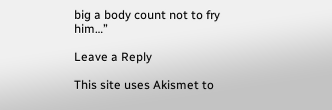big a body count not to fry him…”

Leave a Reply

This site uses Akismet to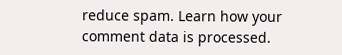reduce spam. Learn how your comment data is processed.